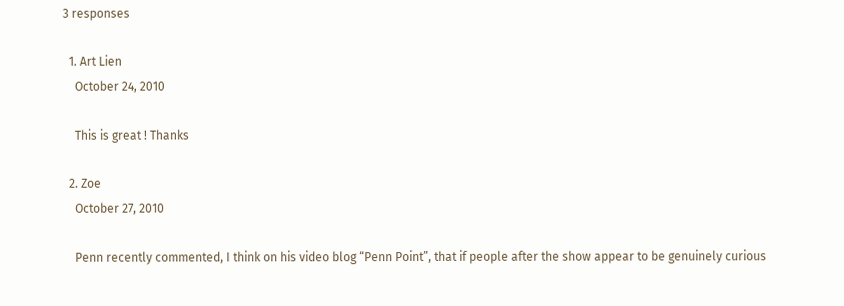3 responses

  1. Art Lien
    October 24, 2010

    This is great ! Thanks

  2. Zoe
    October 27, 2010

    Penn recently commented, I think on his video blog “Penn Point”, that if people after the show appear to be genuinely curious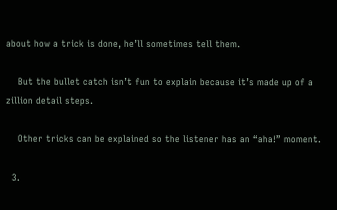about how a trick is done, he’ll sometimes tell them.

    But the bullet catch isn’t fun to explain because it’s made up of a zillion detail steps.

    Other tricks can be explained so the listener has an “aha!” moment.

  3.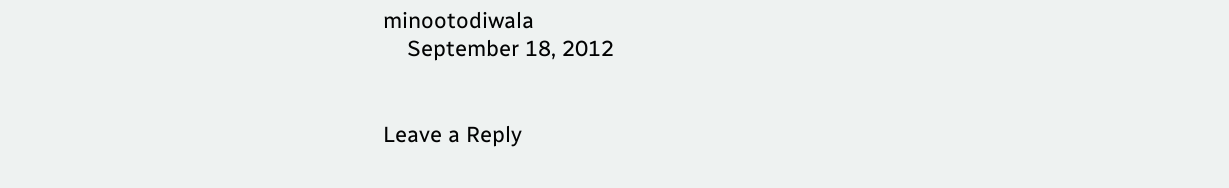minootodiwala
    September 18, 2012


Leave a Reply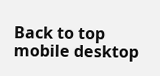Back to top
mobile desktop